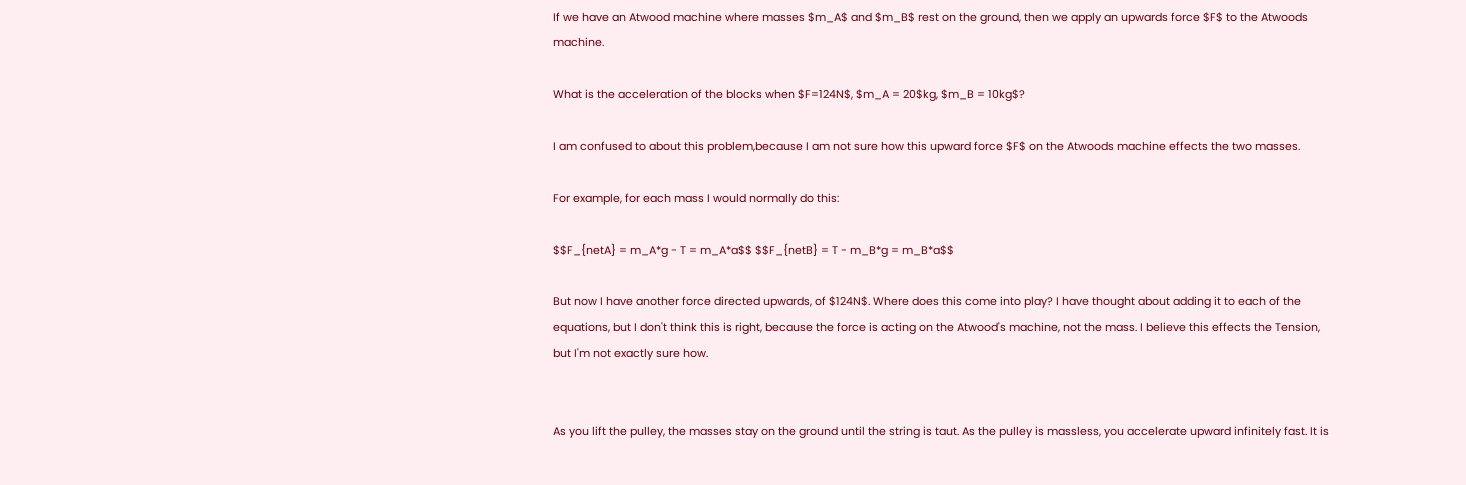If we have an Atwood machine where masses $m_A$ and $m_B$ rest on the ground, then we apply an upwards force $F$ to the Atwoods machine.

What is the acceleration of the blocks when $F=124N$, $m_A = 20$kg, $m_B = 10kg$?

I am confused to about this problem,because I am not sure how this upward force $F$ on the Atwoods machine effects the two masses.

For example, for each mass I would normally do this:

$$F_{netA} = m_A*g - T = m_A*a$$ $$F_{netB} = T - m_B*g = m_B*a$$

But now I have another force directed upwards, of $124N$. Where does this come into play? I have thought about adding it to each of the equations, but I don't think this is right, because the force is acting on the Atwood's machine, not the mass. I believe this effects the Tension, but I'm not exactly sure how.


As you lift the pulley, the masses stay on the ground until the string is taut. As the pulley is massless, you accelerate upward infinitely fast. It is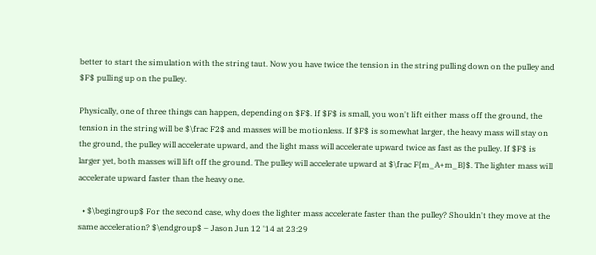better to start the simulation with the string taut. Now you have twice the tension in the string pulling down on the pulley and $F$ pulling up on the pulley.

Physically, one of three things can happen, depending on $F$. If $F$ is small, you won't lift either mass off the ground, the tension in the string will be $\frac F2$ and masses will be motionless. If $F$ is somewhat larger, the heavy mass will stay on the ground, the pulley will accelerate upward, and the light mass will accelerate upward twice as fast as the pulley. If $F$ is larger yet, both masses will lift off the ground. The pulley will accelerate upward at $\frac F{m_A+m_B}$. The lighter mass will accelerate upward faster than the heavy one.

  • $\begingroup$ For the second case, why does the lighter mass accelerate faster than the pulley? Shouldn't they move at the same acceleration? $\endgroup$ – Jason Jun 12 '14 at 23:29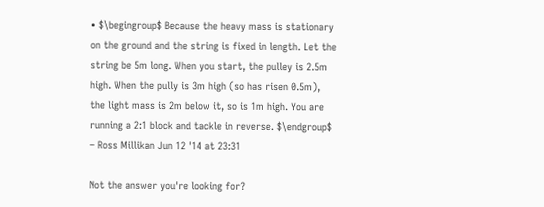• $\begingroup$ Because the heavy mass is stationary on the ground and the string is fixed in length. Let the string be 5m long. When you start, the pulley is 2.5m high. When the pully is 3m high (so has risen 0.5m), the light mass is 2m below it, so is 1m high. You are running a 2:1 block and tackle in reverse. $\endgroup$ – Ross Millikan Jun 12 '14 at 23:31

Not the answer you're looking for?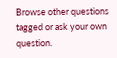Browse other questions tagged or ask your own question.